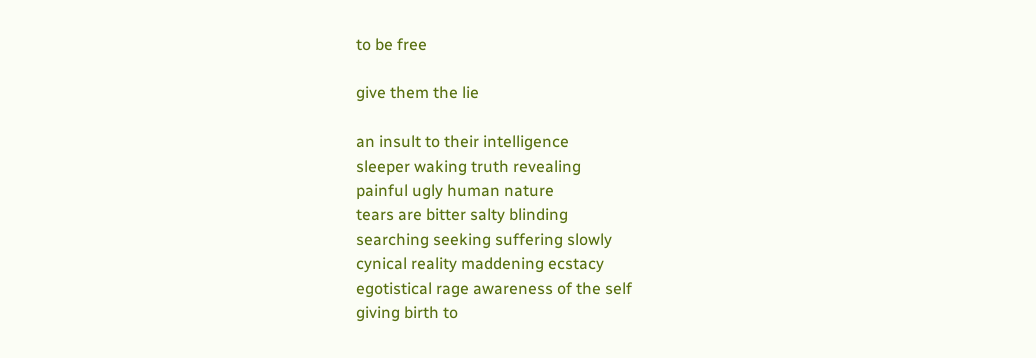to be free

give them the lie

an insult to their intelligence
sleeper waking truth revealing
painful ugly human nature
tears are bitter salty blinding
searching seeking suffering slowly
cynical reality maddening ecstacy
egotistical rage awareness of the self
giving birth to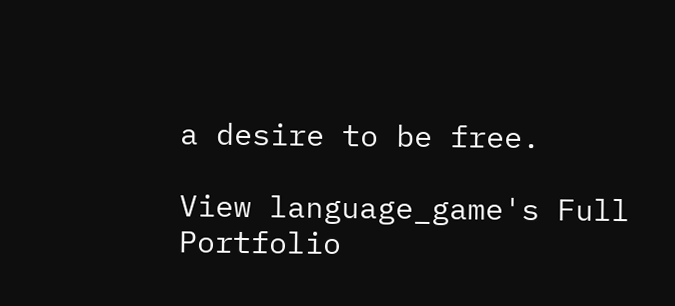a desire to be free.

View language_game's Full Portfolio